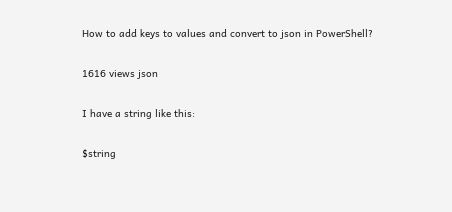How to add keys to values and convert to json in PowerShell?

1616 views json

I have a string like this:

$string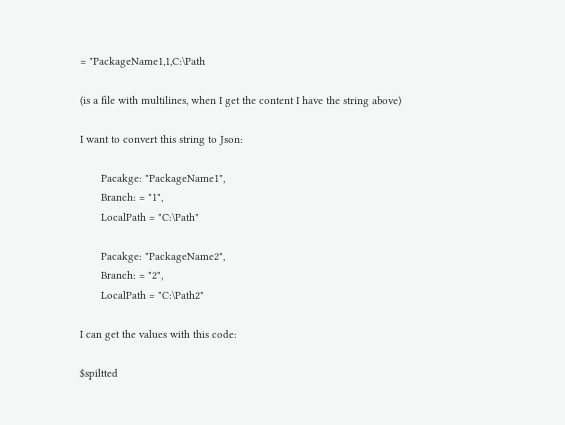= "PackageName1,1,C:\Path

(is a file with multilines, when I get the content I have the string above)

I want to convert this string to Json:

       Pacakge: "PackageName1",
       Branch: = "1",
       LocalPath = "C:\Path"

       Pacakge: "PackageName2",
       Branch: = "2",
       LocalPath = "C:\Path2"

I can get the values with this code:

$spiltted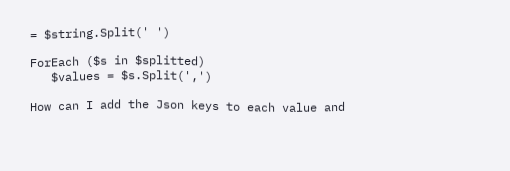= $string.Split(' ')

ForEach ($s in $splitted)
   $values = $s.Split(',')

How can I add the Json keys to each value and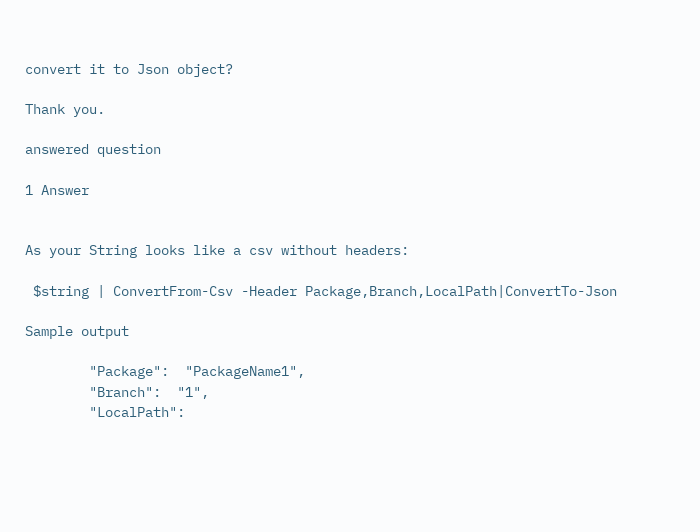convert it to Json object?

Thank you.

answered question

1 Answer


As your String looks like a csv without headers:

 $string | ConvertFrom-Csv -Header Package,Branch,LocalPath|ConvertTo-Json

Sample output

        "Package":  "PackageName1",
        "Branch":  "1",
        "LocalPath":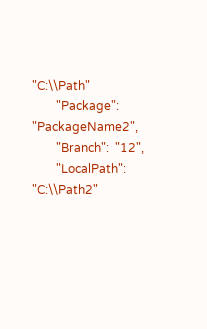"C:\\Path"
        "Package":  "PackageName2",
        "Branch":  "12",
        "LocalPath":  "C:\\Path2"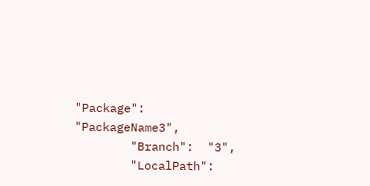"Package":  "PackageName3",
        "Branch":  "3",
        "LocalPath":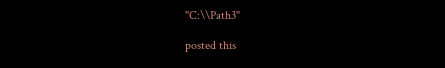"C:\\Path3"

posted this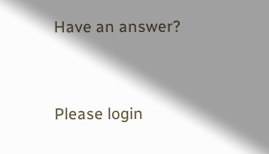Have an answer?


Please login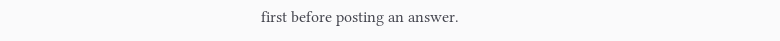first before posting an answer.